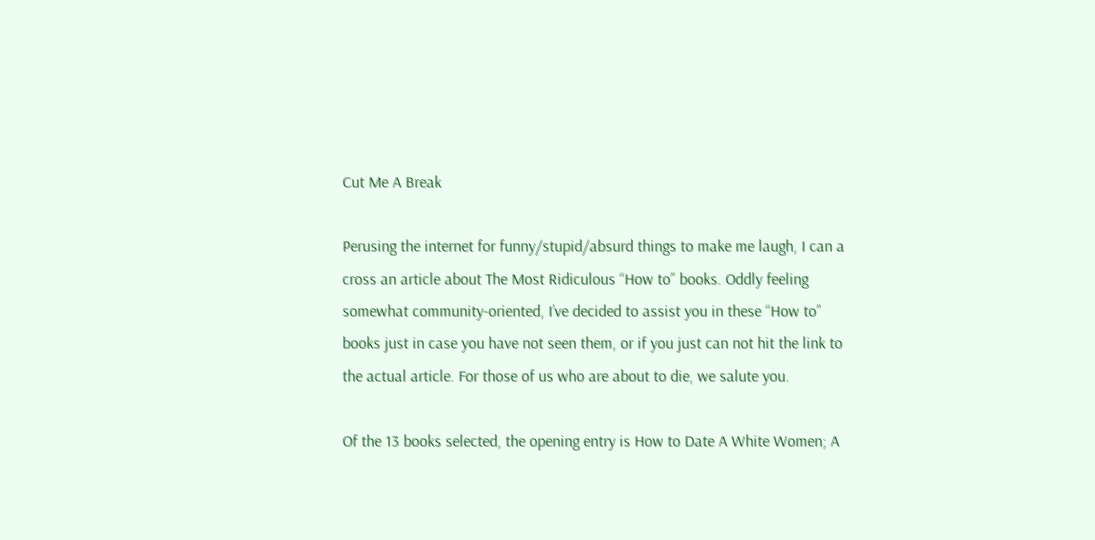Cut Me A Break

Perusing the internet for funny/stupid/absurd things to make me laugh, I can a cross an article about The Most Ridiculous “How to” books. Oddly feeling somewhat community-oriented, I’ve decided to assist you in these “How to” books just in case you have not seen them, or if you just can not hit the link to the actual article. For those of us who are about to die, we salute you.

Of the 13 books selected, the opening entry is How to Date A White Women; A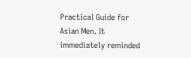Practical Guide for Asian Men. It immediately reminded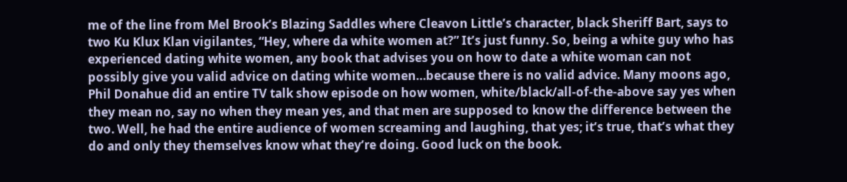me of the line from Mel Brook’s Blazing Saddles where Cleavon Little’s character, black Sheriff Bart, says to two Ku Klux Klan vigilantes, “Hey, where da white women at?” It’s just funny. So, being a white guy who has experienced dating white women, any book that advises you on how to date a white woman can not possibly give you valid advice on dating white women…because there is no valid advice. Many moons ago, Phil Donahue did an entire TV talk show episode on how women, white/black/all-of-the-above say yes when they mean no, say no when they mean yes, and that men are supposed to know the difference between the two. Well, he had the entire audience of women screaming and laughing, that yes; it’s true, that’s what they do and only they themselves know what they’re doing. Good luck on the book.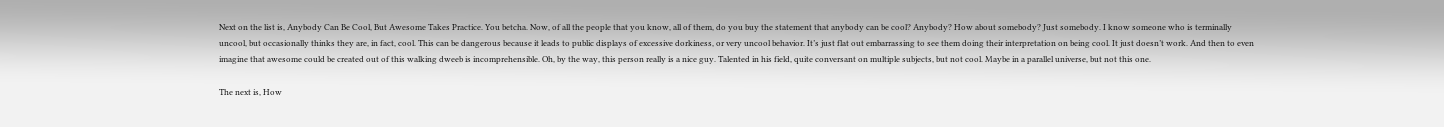Next on the list is, Anybody Can Be Cool, But Awesome Takes Practice. You betcha. Now, of all the people that you know, all of them, do you buy the statement that anybody can be cool? Anybody? How about somebody? Just somebody. I know someone who is terminally uncool, but occasionally thinks they are, in fact, cool. This can be dangerous because it leads to public displays of excessive dorkiness, or very uncool behavior. It’s just flat out embarrassing to see them doing their interpretation on being cool. It just doesn’t work. And then to even imagine that awesome could be created out of this walking dweeb is incomprehensible. Oh, by the way, this person really is a nice guy. Talented in his field, quite conversant on multiple subjects, but not cool. Maybe in a parallel universe, but not this one.

The next is, How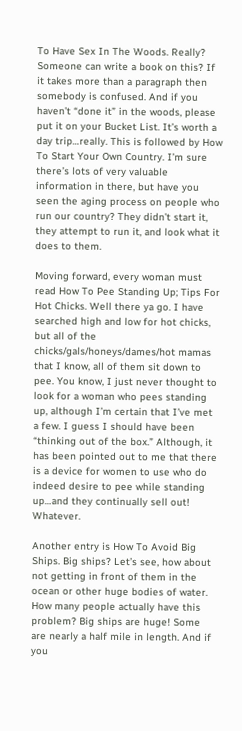To Have Sex In The Woods. Really? Someone can write a book on this? If it takes more than a paragraph then somebody is confused. And if you haven’t “done it” in the woods, please put it on your Bucket List. It’s worth a day trip…really. This is followed by How To Start Your Own Country. I’m sure there’s lots of very valuable information in there, but have you seen the aging process on people who run our country? They didn’t start it, they attempt to run it, and look what it does to them.

Moving forward, every woman must read How To Pee Standing Up; Tips For Hot Chicks. Well there ya go. I have searched high and low for hot chicks, but all of the chicks/gals/honeys/dames/hot mamas that I know, all of them sit down to pee. You know, I just never thought to look for a woman who pees standing up, although I’m certain that I’ve met a few. I guess I should have been “thinking out of the box.” Although, it has been pointed out to me that there is a device for women to use who do indeed desire to pee while standing up…and they continually sell out! Whatever.

Another entry is How To Avoid Big Ships. Big ships? Let’s see, how about not getting in front of them in the ocean or other huge bodies of water. How many people actually have this problem? Big ships are huge! Some are nearly a half mile in length. And if you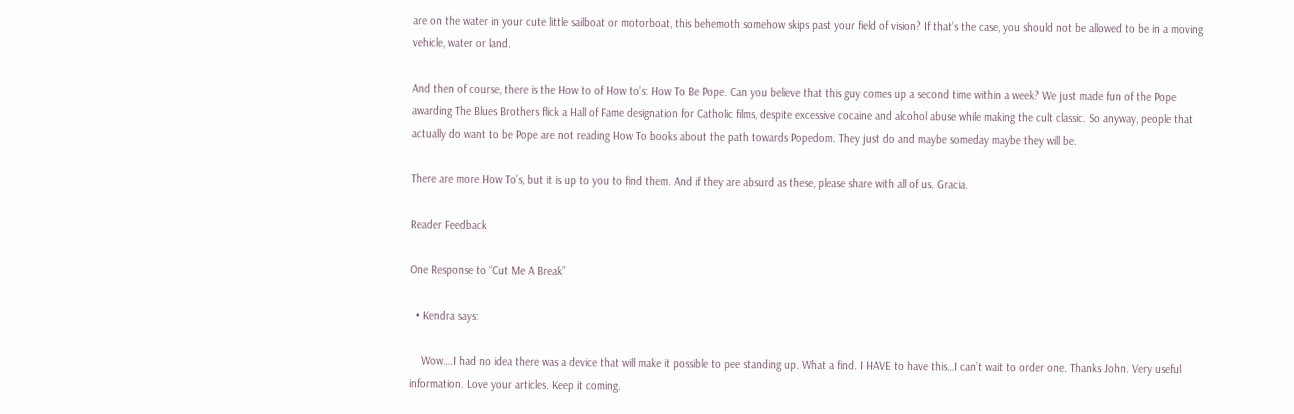are on the water in your cute little sailboat or motorboat, this behemoth somehow skips past your field of vision? If that’s the case, you should not be allowed to be in a moving vehicle, water or land.

And then of course, there is the How to of How to’s: How To Be Pope. Can you believe that this guy comes up a second time within a week? We just made fun of the Pope awarding The Blues Brothers flick a Hall of Fame designation for Catholic films, despite excessive cocaine and alcohol abuse while making the cult classic. So anyway, people that actually do want to be Pope are not reading How To books about the path towards Popedom. They just do and maybe someday maybe they will be.

There are more How To’s, but it is up to you to find them. And if they are absurd as these, please share with all of us. Gracia.

Reader Feedback

One Response to “Cut Me A Break”

  • Kendra says:

    Wow….I had no idea there was a device that will make it possible to pee standing up. What a find. I HAVE to have this…I can’t wait to order one. Thanks John. Very useful information. Love your articles. Keep it coming.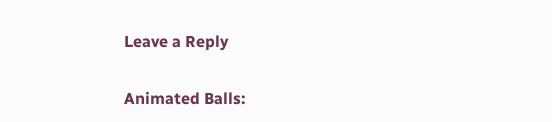Leave a Reply

Animated Balls: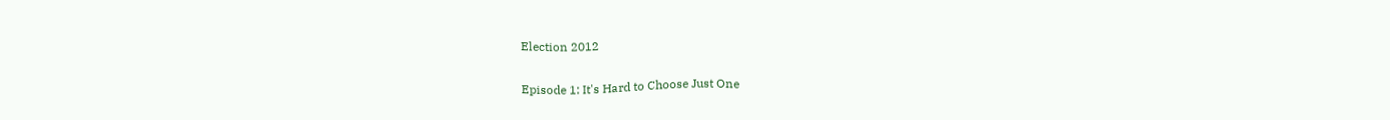Election 2012

Episode 1: It's Hard to Choose Just One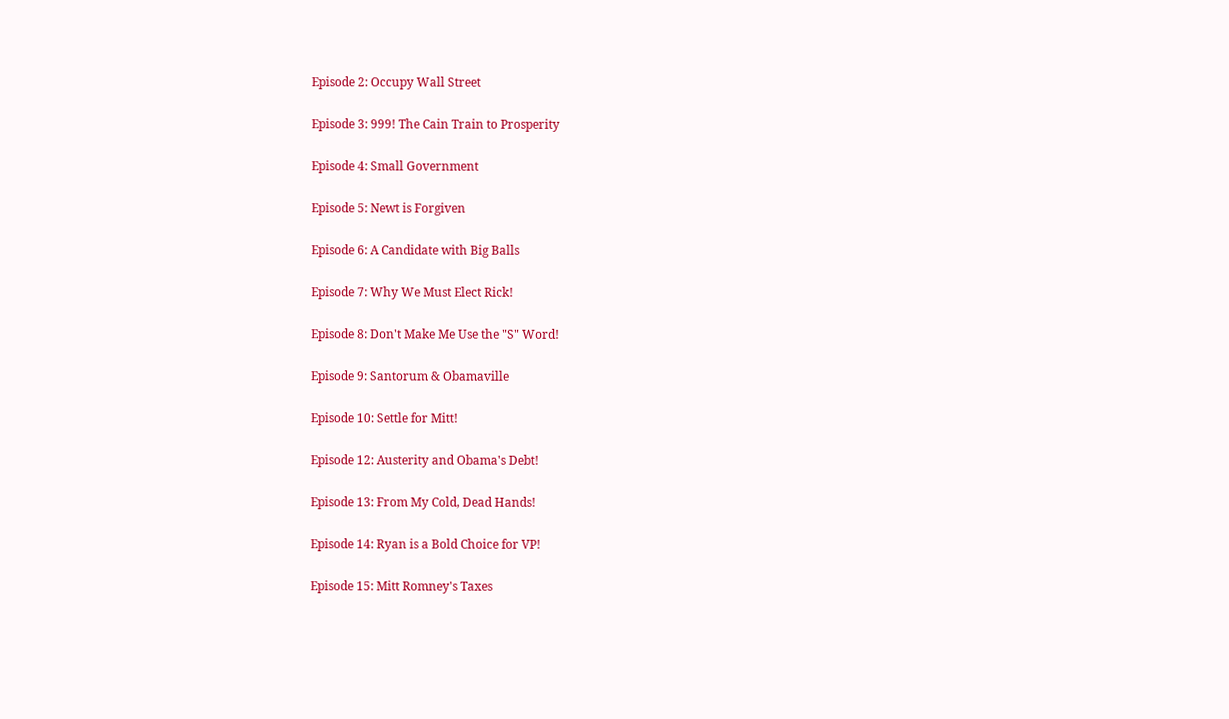Episode 2: Occupy Wall Street

Episode 3: 999! The Cain Train to Prosperity

Episode 4: Small Government

Episode 5: Newt is Forgiven

Episode 6: A Candidate with Big Balls

Episode 7: Why We Must Elect Rick!

Episode 8: Don't Make Me Use the "S" Word!

Episode 9: Santorum & Obamaville

Episode 10: Settle for Mitt!

Episode 12: Austerity and Obama's Debt!

Episode 13: From My Cold, Dead Hands!

Episode 14: Ryan is a Bold Choice for VP!

Episode 15: Mitt Romney's Taxes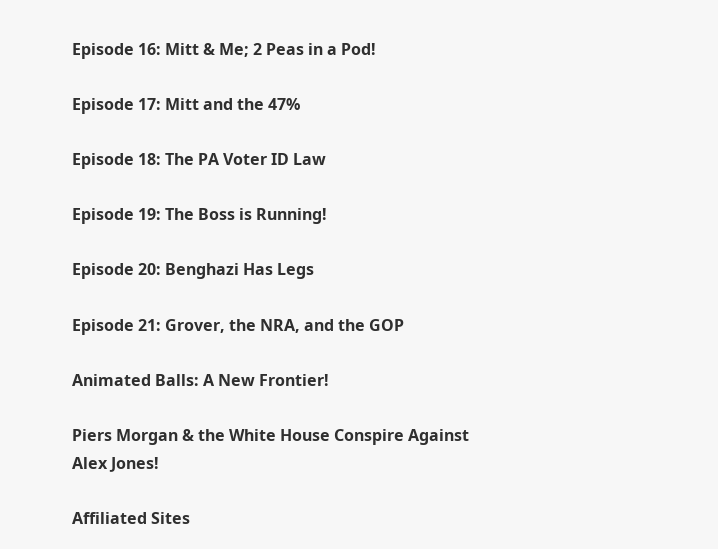Episode 16: Mitt & Me; 2 Peas in a Pod!

Episode 17: Mitt and the 47%

Episode 18: The PA Voter ID Law

Episode 19: The Boss is Running!

Episode 20: Benghazi Has Legs

Episode 21: Grover, the NRA, and the GOP

Animated Balls: A New Frontier!

Piers Morgan & the White House Conspire Against Alex Jones!

Affiliated Sites